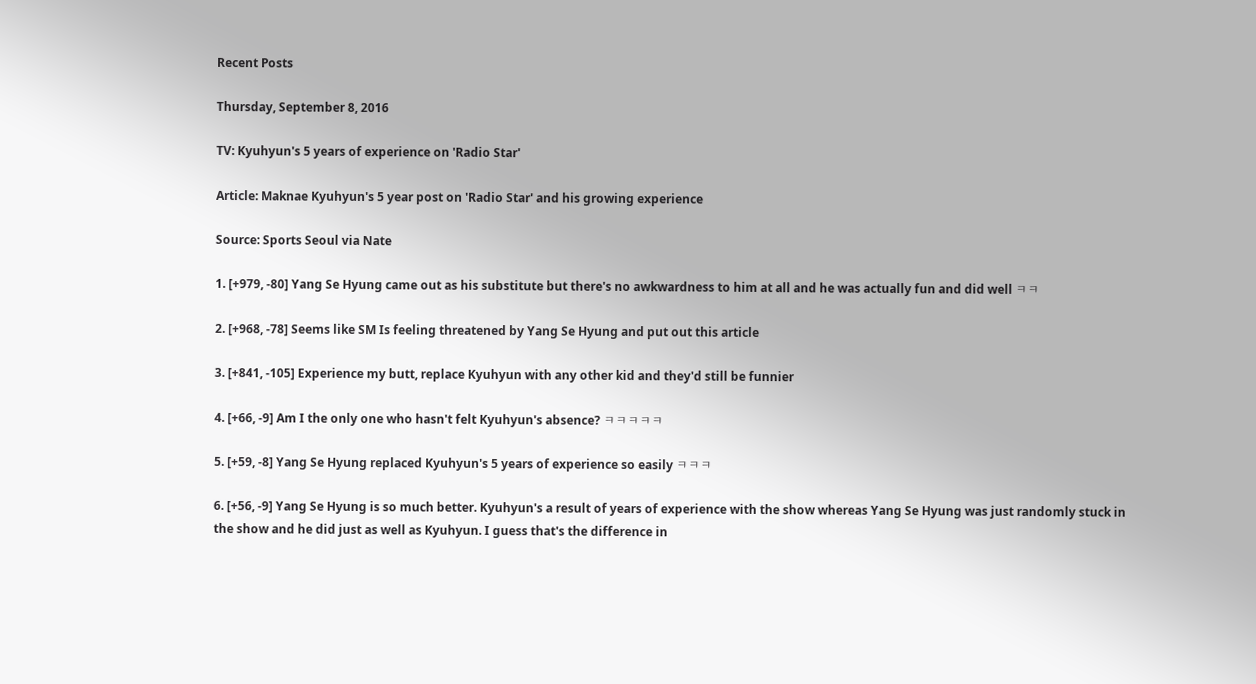Recent Posts

Thursday, September 8, 2016

TV: Kyuhyun's 5 years of experience on 'Radio Star'

Article: Maknae Kyuhyun's 5 year post on 'Radio Star' and his growing experience

Source: Sports Seoul via Nate

1. [+979, -80] Yang Se Hyung came out as his substitute but there's no awkwardness to him at all and he was actually fun and did well ㅋㅋ

2. [+968, -78] Seems like SM Is feeling threatened by Yang Se Hyung and put out this article

3. [+841, -105] Experience my butt, replace Kyuhyun with any other kid and they'd still be funnier

4. [+66, -9] Am I the only one who hasn't felt Kyuhyun's absence? ㅋㅋㅋㅋㅋ

5. [+59, -8] Yang Se Hyung replaced Kyuhyun's 5 years of experience so easily ㅋㅋㅋ

6. [+56, -9] Yang Se Hyung is so much better. Kyuhyun's a result of years of experience with the show whereas Yang Se Hyung was just randomly stuck in the show and he did just as well as Kyuhyun. I guess that's the difference in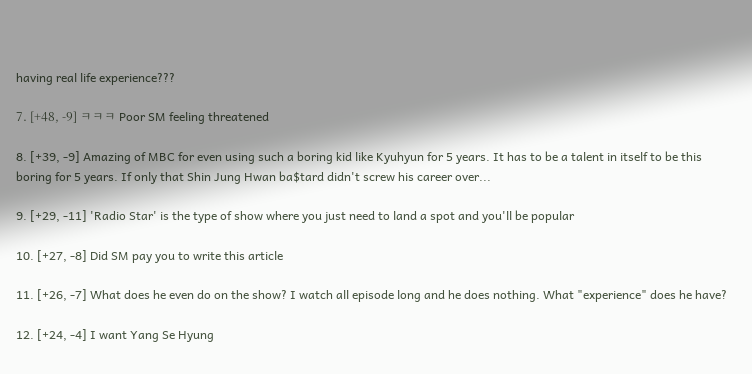having real life experience???

7. [+48, -9] ㅋㅋㅋ Poor SM feeling threatened

8. [+39, -9] Amazing of MBC for even using such a boring kid like Kyuhyun for 5 years. It has to be a talent in itself to be this boring for 5 years. If only that Shin Jung Hwan ba$tard didn't screw his career over...

9. [+29, -11] 'Radio Star' is the type of show where you just need to land a spot and you'll be popular

10. [+27, -8] Did SM pay you to write this article

11. [+26, -7] What does he even do on the show? I watch all episode long and he does nothing. What "experience" does he have?

12. [+24, -4] I want Yang Se Hyung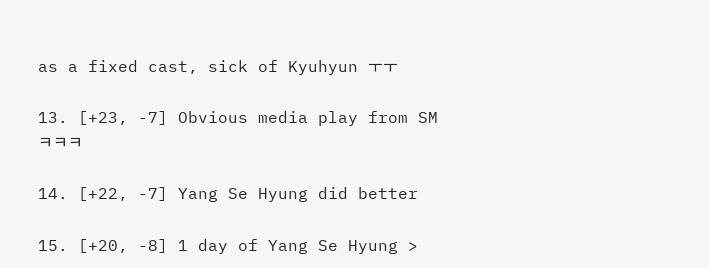as a fixed cast, sick of Kyuhyun ㅜㅜ

13. [+23, -7] Obvious media play from SM ㅋㅋㅋ

14. [+22, -7] Yang Se Hyung did better

15. [+20, -8] 1 day of Yang Se Hyung >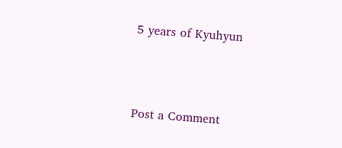5 years of Kyuhyun



Post a Comment